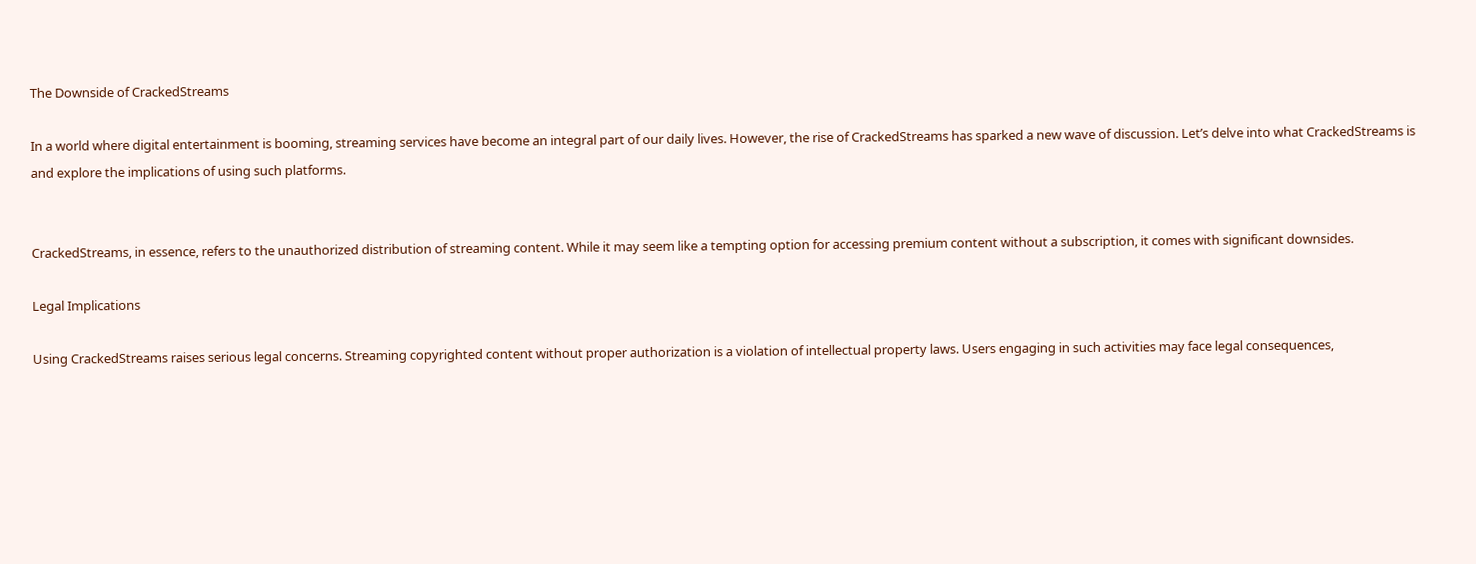The Downside of CrackedStreams

In a world where digital entertainment is booming, streaming services have become an integral part of our daily lives. However, the rise of CrackedStreams has sparked a new wave of discussion. Let’s delve into what CrackedStreams is and explore the implications of using such platforms.


CrackedStreams, in essence, refers to the unauthorized distribution of streaming content. While it may seem like a tempting option for accessing premium content without a subscription, it comes with significant downsides.

Legal Implications

Using CrackedStreams raises serious legal concerns. Streaming copyrighted content without proper authorization is a violation of intellectual property laws. Users engaging in such activities may face legal consequences,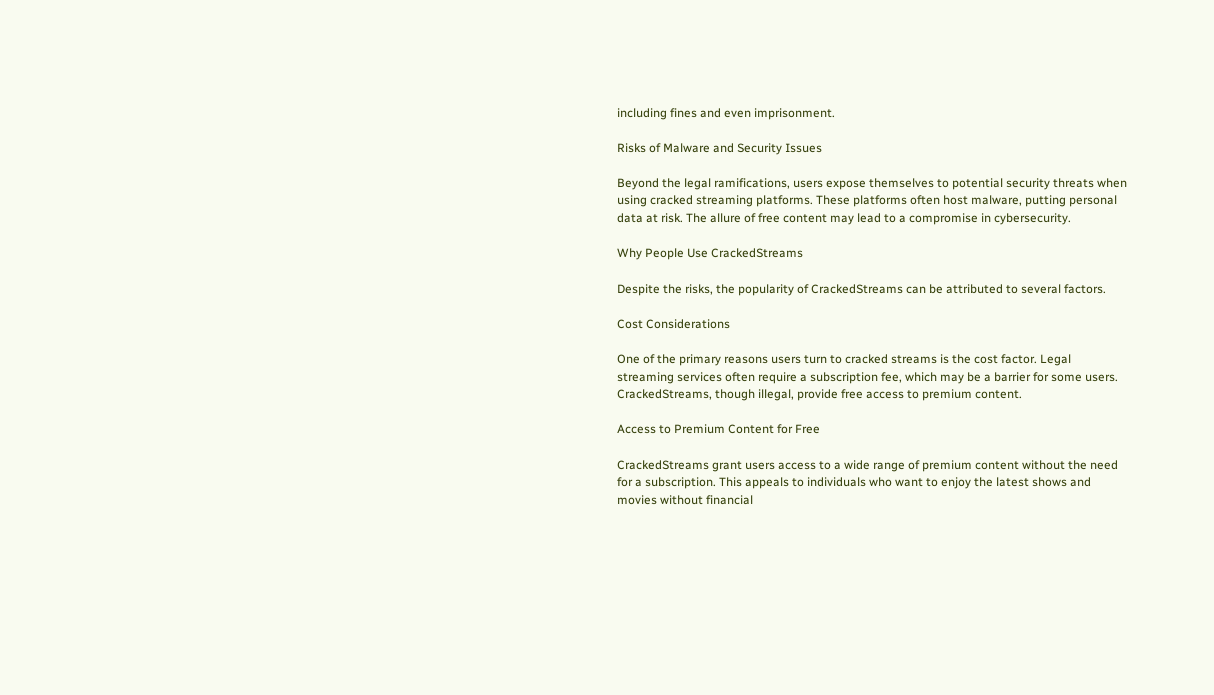including fines and even imprisonment.

Risks of Malware and Security Issues

Beyond the legal ramifications, users expose themselves to potential security threats when using cracked streaming platforms. These platforms often host malware, putting personal data at risk. The allure of free content may lead to a compromise in cybersecurity.

Why People Use CrackedStreams

Despite the risks, the popularity of CrackedStreams can be attributed to several factors.

Cost Considerations

One of the primary reasons users turn to cracked streams is the cost factor. Legal streaming services often require a subscription fee, which may be a barrier for some users. CrackedStreams, though illegal, provide free access to premium content.

Access to Premium Content for Free

CrackedStreams grant users access to a wide range of premium content without the need for a subscription. This appeals to individuals who want to enjoy the latest shows and movies without financial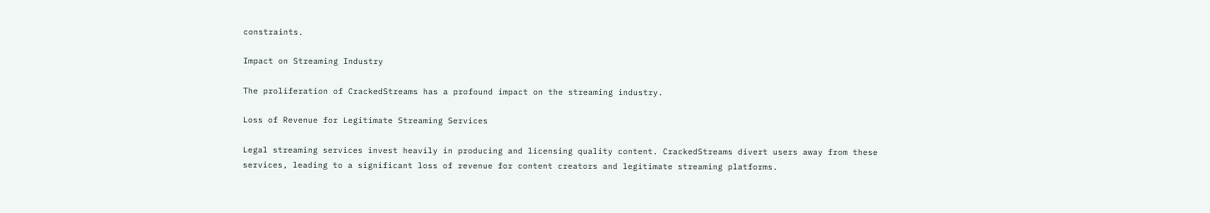constraints.

Impact on Streaming Industry

The proliferation of CrackedStreams has a profound impact on the streaming industry.

Loss of Revenue for Legitimate Streaming Services

Legal streaming services invest heavily in producing and licensing quality content. CrackedStreams divert users away from these services, leading to a significant loss of revenue for content creators and legitimate streaming platforms.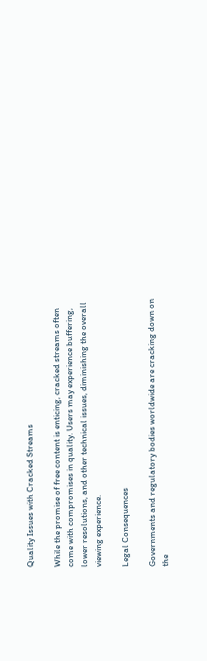Quality Issues with Cracked Streams

While the promise of free content is enticing, cracked streams often come with compromises in quality. Users may experience buffering, lower resolutions, and other technical issues, diminishing the overall viewing experience.

Legal Consequences

Governments and regulatory bodies worldwide are cracking down on the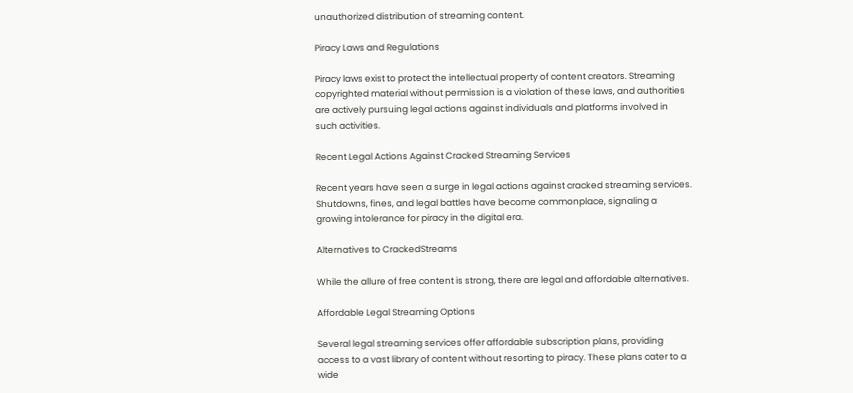unauthorized distribution of streaming content.

Piracy Laws and Regulations

Piracy laws exist to protect the intellectual property of content creators. Streaming copyrighted material without permission is a violation of these laws, and authorities are actively pursuing legal actions against individuals and platforms involved in such activities.

Recent Legal Actions Against Cracked Streaming Services

Recent years have seen a surge in legal actions against cracked streaming services. Shutdowns, fines, and legal battles have become commonplace, signaling a growing intolerance for piracy in the digital era.

Alternatives to CrackedStreams

While the allure of free content is strong, there are legal and affordable alternatives.

Affordable Legal Streaming Options

Several legal streaming services offer affordable subscription plans, providing access to a vast library of content without resorting to piracy. These plans cater to a wide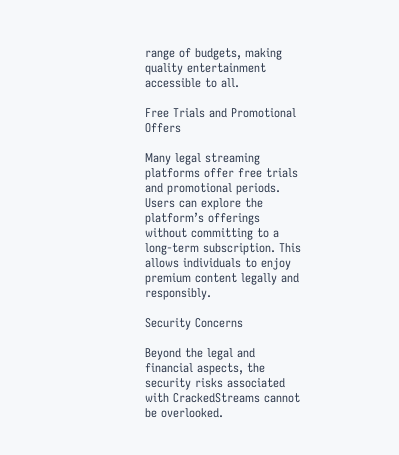range of budgets, making quality entertainment accessible to all.

Free Trials and Promotional Offers

Many legal streaming platforms offer free trials and promotional periods. Users can explore the platform’s offerings without committing to a long-term subscription. This allows individuals to enjoy premium content legally and responsibly.

Security Concerns

Beyond the legal and financial aspects, the security risks associated with CrackedStreams cannot be overlooked.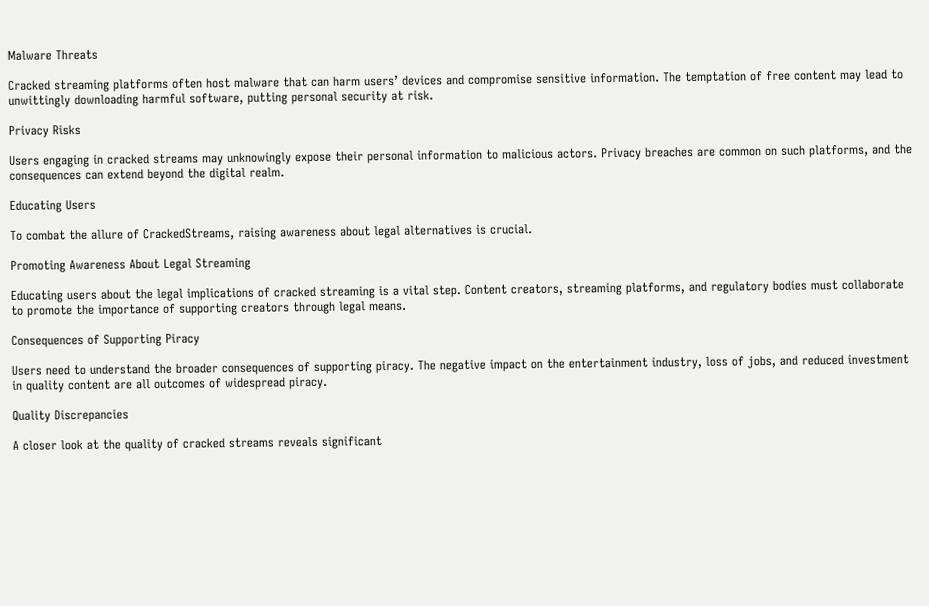Malware Threats

Cracked streaming platforms often host malware that can harm users’ devices and compromise sensitive information. The temptation of free content may lead to unwittingly downloading harmful software, putting personal security at risk.

Privacy Risks

Users engaging in cracked streams may unknowingly expose their personal information to malicious actors. Privacy breaches are common on such platforms, and the consequences can extend beyond the digital realm.

Educating Users

To combat the allure of CrackedStreams, raising awareness about legal alternatives is crucial.

Promoting Awareness About Legal Streaming

Educating users about the legal implications of cracked streaming is a vital step. Content creators, streaming platforms, and regulatory bodies must collaborate to promote the importance of supporting creators through legal means.

Consequences of Supporting Piracy

Users need to understand the broader consequences of supporting piracy. The negative impact on the entertainment industry, loss of jobs, and reduced investment in quality content are all outcomes of widespread piracy.

Quality Discrepancies

A closer look at the quality of cracked streams reveals significant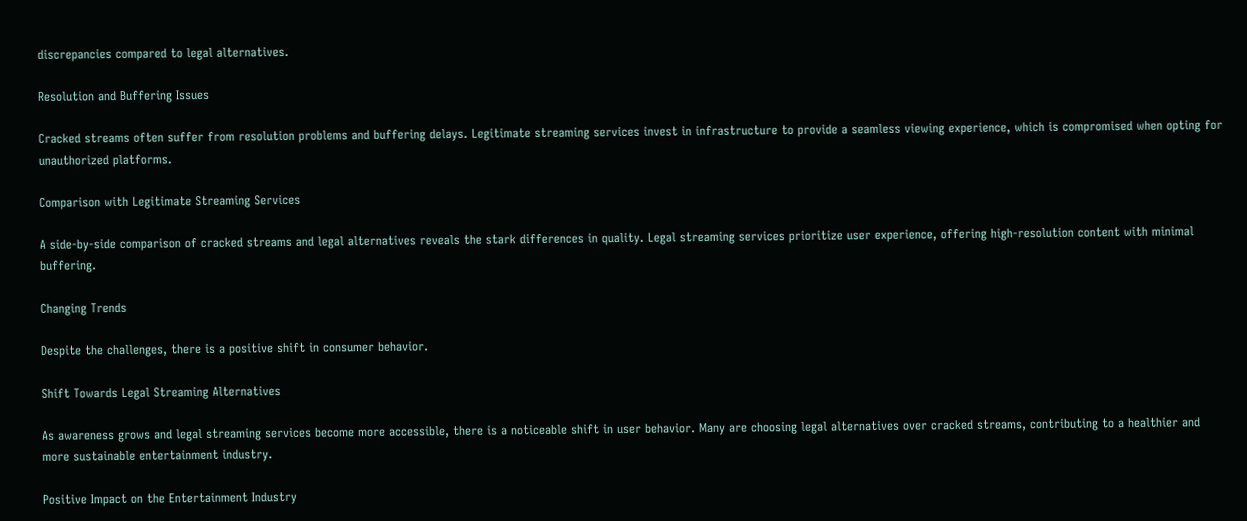discrepancies compared to legal alternatives.

Resolution and Buffering Issues

Cracked streams often suffer from resolution problems and buffering delays. Legitimate streaming services invest in infrastructure to provide a seamless viewing experience, which is compromised when opting for unauthorized platforms.

Comparison with Legitimate Streaming Services

A side-by-side comparison of cracked streams and legal alternatives reveals the stark differences in quality. Legal streaming services prioritize user experience, offering high-resolution content with minimal buffering.

Changing Trends

Despite the challenges, there is a positive shift in consumer behavior.

Shift Towards Legal Streaming Alternatives

As awareness grows and legal streaming services become more accessible, there is a noticeable shift in user behavior. Many are choosing legal alternatives over cracked streams, contributing to a healthier and more sustainable entertainment industry.

Positive Impact on the Entertainment Industry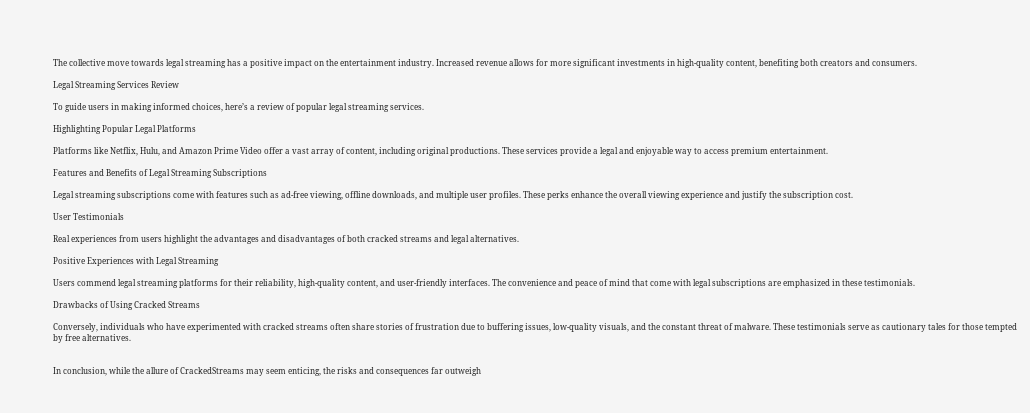The collective move towards legal streaming has a positive impact on the entertainment industry. Increased revenue allows for more significant investments in high-quality content, benefiting both creators and consumers.

Legal Streaming Services Review

To guide users in making informed choices, here’s a review of popular legal streaming services.

Highlighting Popular Legal Platforms

Platforms like Netflix, Hulu, and Amazon Prime Video offer a vast array of content, including original productions. These services provide a legal and enjoyable way to access premium entertainment.

Features and Benefits of Legal Streaming Subscriptions

Legal streaming subscriptions come with features such as ad-free viewing, offline downloads, and multiple user profiles. These perks enhance the overall viewing experience and justify the subscription cost.

User Testimonials

Real experiences from users highlight the advantages and disadvantages of both cracked streams and legal alternatives.

Positive Experiences with Legal Streaming

Users commend legal streaming platforms for their reliability, high-quality content, and user-friendly interfaces. The convenience and peace of mind that come with legal subscriptions are emphasized in these testimonials.

Drawbacks of Using Cracked Streams

Conversely, individuals who have experimented with cracked streams often share stories of frustration due to buffering issues, low-quality visuals, and the constant threat of malware. These testimonials serve as cautionary tales for those tempted by free alternatives.


In conclusion, while the allure of CrackedStreams may seem enticing, the risks and consequences far outweigh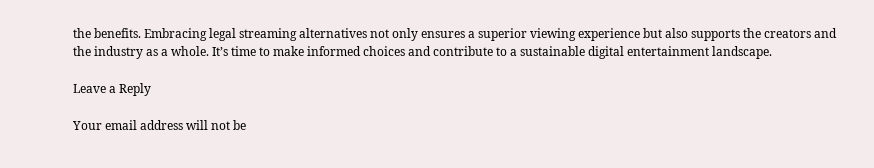the benefits. Embracing legal streaming alternatives not only ensures a superior viewing experience but also supports the creators and the industry as a whole. It’s time to make informed choices and contribute to a sustainable digital entertainment landscape.

Leave a Reply

Your email address will not be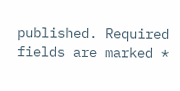published. Required fields are marked *